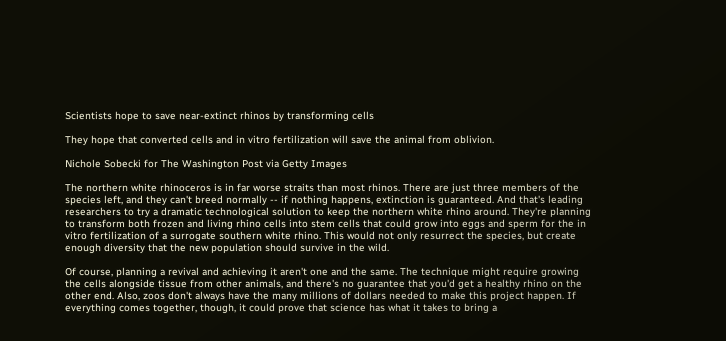Scientists hope to save near-extinct rhinos by transforming cells

They hope that converted cells and in vitro fertilization will save the animal from oblivion.

Nichole Sobecki for The Washington Post via Getty Images

The northern white rhinoceros is in far worse straits than most rhinos. There are just three members of the species left, and they can't breed normally -- if nothing happens, extinction is guaranteed. And that's leading researchers to try a dramatic technological solution to keep the northern white rhino around. They're planning to transform both frozen and living rhino cells into stem cells that could grow into eggs and sperm for the in vitro fertilization of a surrogate southern white rhino. This would not only resurrect the species, but create enough diversity that the new population should survive in the wild.

Of course, planning a revival and achieving it aren't one and the same. The technique might require growing the cells alongside tissue from other animals, and there's no guarantee that you'd get a healthy rhino on the other end. Also, zoos don't always have the many millions of dollars needed to make this project happen. If everything comes together, though, it could prove that science has what it takes to bring a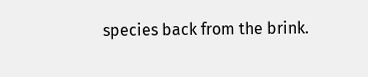species back from the brink.